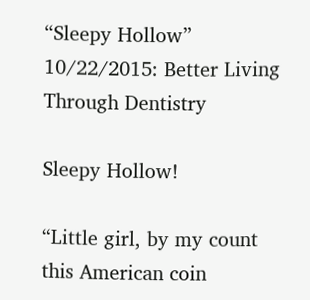“Sleepy Hollow” 10/22/2015: Better Living Through Dentistry

Sleepy Hollow!

“Little girl, by my count this American coin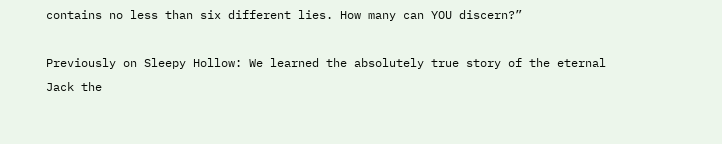contains no less than six different lies. How many can YOU discern?”

Previously on Sleepy Hollow: We learned the absolutely true story of the eternal Jack the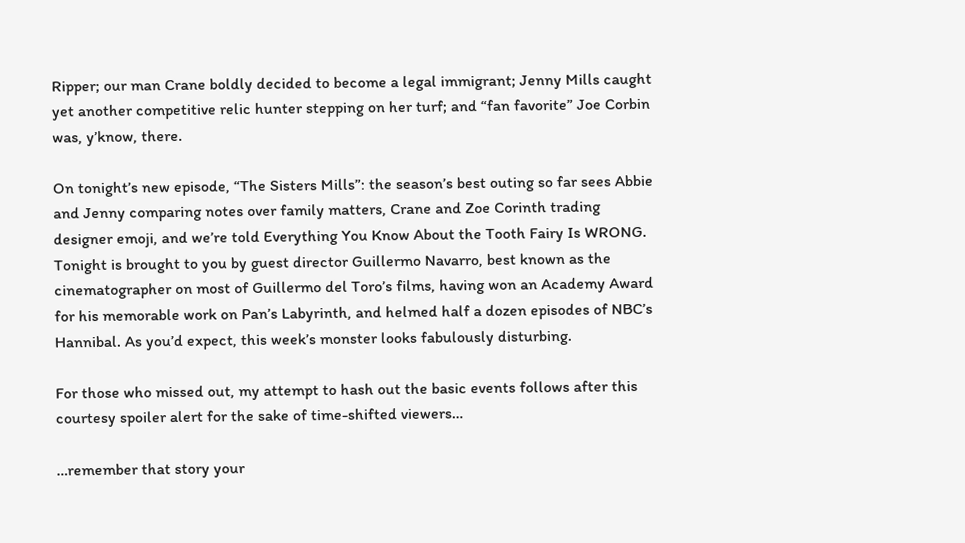Ripper; our man Crane boldly decided to become a legal immigrant; Jenny Mills caught yet another competitive relic hunter stepping on her turf; and “fan favorite” Joe Corbin was, y’know, there.

On tonight’s new episode, “The Sisters Mills”: the season’s best outing so far sees Abbie and Jenny comparing notes over family matters, Crane and Zoe Corinth trading designer emoji, and we’re told Everything You Know About the Tooth Fairy Is WRONG. Tonight is brought to you by guest director Guillermo Navarro, best known as the cinematographer on most of Guillermo del Toro’s films, having won an Academy Award for his memorable work on Pan’s Labyrinth, and helmed half a dozen episodes of NBC’s Hannibal. As you’d expect, this week’s monster looks fabulously disturbing.

For those who missed out, my attempt to hash out the basic events follows after this courtesy spoiler alert for the sake of time-shifted viewers…

…remember that story your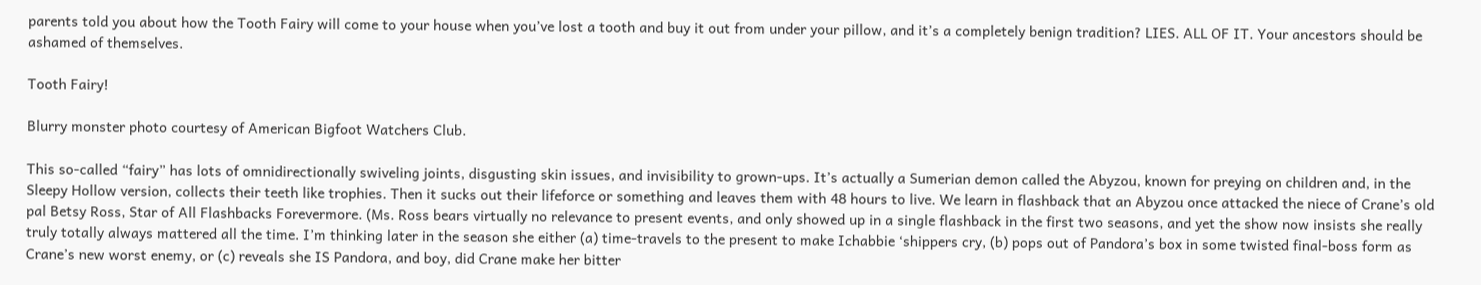parents told you about how the Tooth Fairy will come to your house when you’ve lost a tooth and buy it out from under your pillow, and it’s a completely benign tradition? LIES. ALL OF IT. Your ancestors should be ashamed of themselves.

Tooth Fairy!

Blurry monster photo courtesy of American Bigfoot Watchers Club.

This so-called “fairy” has lots of omnidirectionally swiveling joints, disgusting skin issues, and invisibility to grown-ups. It’s actually a Sumerian demon called the Abyzou, known for preying on children and, in the Sleepy Hollow version, collects their teeth like trophies. Then it sucks out their lifeforce or something and leaves them with 48 hours to live. We learn in flashback that an Abyzou once attacked the niece of Crane’s old pal Betsy Ross, Star of All Flashbacks Forevermore. (Ms. Ross bears virtually no relevance to present events, and only showed up in a single flashback in the first two seasons, and yet the show now insists she really truly totally always mattered all the time. I’m thinking later in the season she either (a) time-travels to the present to make Ichabbie ‘shippers cry, (b) pops out of Pandora’s box in some twisted final-boss form as Crane’s new worst enemy, or (c) reveals she IS Pandora, and boy, did Crane make her bitter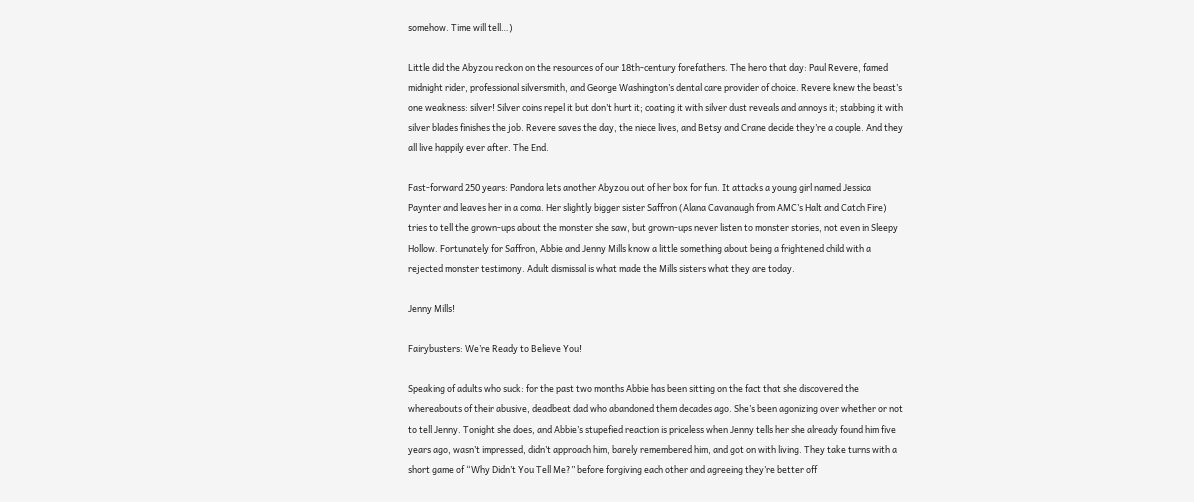somehow. Time will tell…)

Little did the Abyzou reckon on the resources of our 18th-century forefathers. The hero that day: Paul Revere, famed midnight rider, professional silversmith, and George Washington’s dental care provider of choice. Revere knew the beast’s one weakness: silver! Silver coins repel it but don’t hurt it; coating it with silver dust reveals and annoys it; stabbing it with silver blades finishes the job. Revere saves the day, the niece lives, and Betsy and Crane decide they’re a couple. And they all live happily ever after. The End.

Fast-forward 250 years: Pandora lets another Abyzou out of her box for fun. It attacks a young girl named Jessica Paynter and leaves her in a coma. Her slightly bigger sister Saffron (Alana Cavanaugh from AMC’s Halt and Catch Fire) tries to tell the grown-ups about the monster she saw, but grown-ups never listen to monster stories, not even in Sleepy Hollow. Fortunately for Saffron, Abbie and Jenny Mills know a little something about being a frightened child with a rejected monster testimony. Adult dismissal is what made the Mills sisters what they are today.

Jenny Mills!

Fairybusters: We’re Ready to Believe You!

Speaking of adults who suck: for the past two months Abbie has been sitting on the fact that she discovered the whereabouts of their abusive, deadbeat dad who abandoned them decades ago. She’s been agonizing over whether or not to tell Jenny. Tonight she does, and Abbie’s stupefied reaction is priceless when Jenny tells her she already found him five years ago, wasn’t impressed, didn’t approach him, barely remembered him, and got on with living. They take turns with a short game of “Why Didn’t You Tell Me?” before forgiving each other and agreeing they’re better off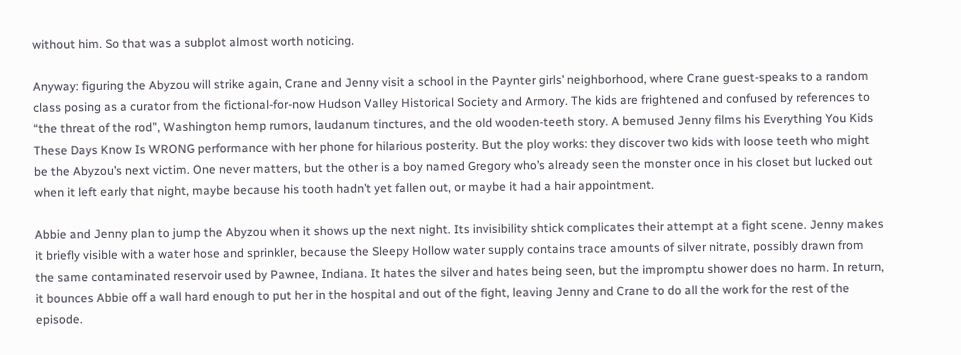without him. So that was a subplot almost worth noticing.

Anyway: figuring the Abyzou will strike again, Crane and Jenny visit a school in the Paynter girls’ neighborhood, where Crane guest-speaks to a random class posing as a curator from the fictional-for-now Hudson Valley Historical Society and Armory. The kids are frightened and confused by references to “the threat of the rod”, Washington hemp rumors, laudanum tinctures, and the old wooden-teeth story. A bemused Jenny films his Everything You Kids These Days Know Is WRONG performance with her phone for hilarious posterity. But the ploy works: they discover two kids with loose teeth who might be the Abyzou’s next victim. One never matters, but the other is a boy named Gregory who’s already seen the monster once in his closet but lucked out when it left early that night, maybe because his tooth hadn’t yet fallen out, or maybe it had a hair appointment.

Abbie and Jenny plan to jump the Abyzou when it shows up the next night. Its invisibility shtick complicates their attempt at a fight scene. Jenny makes it briefly visible with a water hose and sprinkler, because the Sleepy Hollow water supply contains trace amounts of silver nitrate, possibly drawn from the same contaminated reservoir used by Pawnee, Indiana. It hates the silver and hates being seen, but the impromptu shower does no harm. In return, it bounces Abbie off a wall hard enough to put her in the hospital and out of the fight, leaving Jenny and Crane to do all the work for the rest of the episode.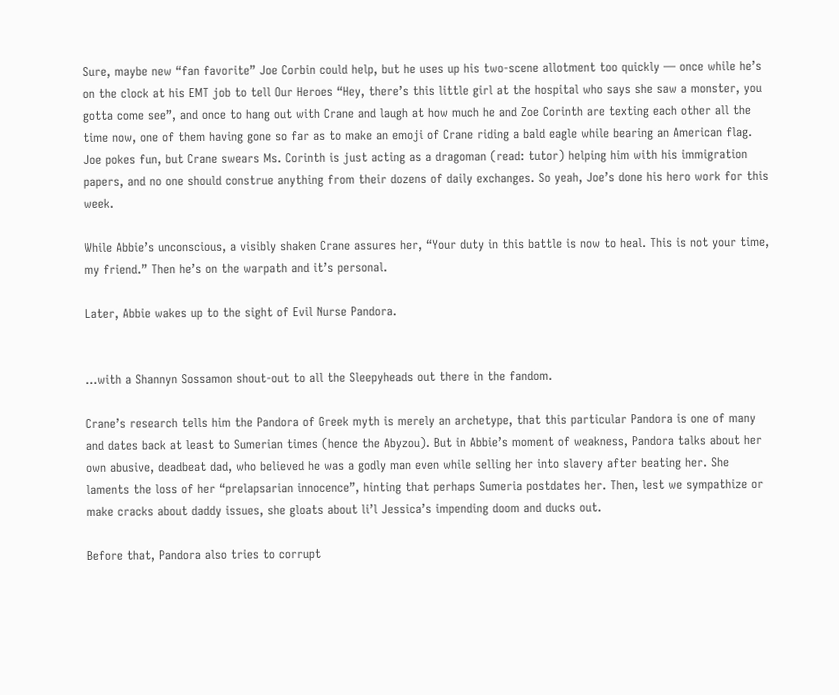Sure, maybe new “fan favorite” Joe Corbin could help, but he uses up his two-scene allotment too quickly — once while he’s on the clock at his EMT job to tell Our Heroes “Hey, there’s this little girl at the hospital who says she saw a monster, you gotta come see”, and once to hang out with Crane and laugh at how much he and Zoe Corinth are texting each other all the time now, one of them having gone so far as to make an emoji of Crane riding a bald eagle while bearing an American flag. Joe pokes fun, but Crane swears Ms. Corinth is just acting as a dragoman (read: tutor) helping him with his immigration papers, and no one should construe anything from their dozens of daily exchanges. So yeah, Joe’s done his hero work for this week.

While Abbie’s unconscious, a visibly shaken Crane assures her, “Your duty in this battle is now to heal. This is not your time, my friend.” Then he’s on the warpath and it’s personal.

Later, Abbie wakes up to the sight of Evil Nurse Pandora.


…with a Shannyn Sossamon shout-out to all the Sleepyheads out there in the fandom.

Crane’s research tells him the Pandora of Greek myth is merely an archetype, that this particular Pandora is one of many and dates back at least to Sumerian times (hence the Abyzou). But in Abbie’s moment of weakness, Pandora talks about her own abusive, deadbeat dad, who believed he was a godly man even while selling her into slavery after beating her. She laments the loss of her “prelapsarian innocence”, hinting that perhaps Sumeria postdates her. Then, lest we sympathize or make cracks about daddy issues, she gloats about li’l Jessica’s impending doom and ducks out.

Before that, Pandora also tries to corrupt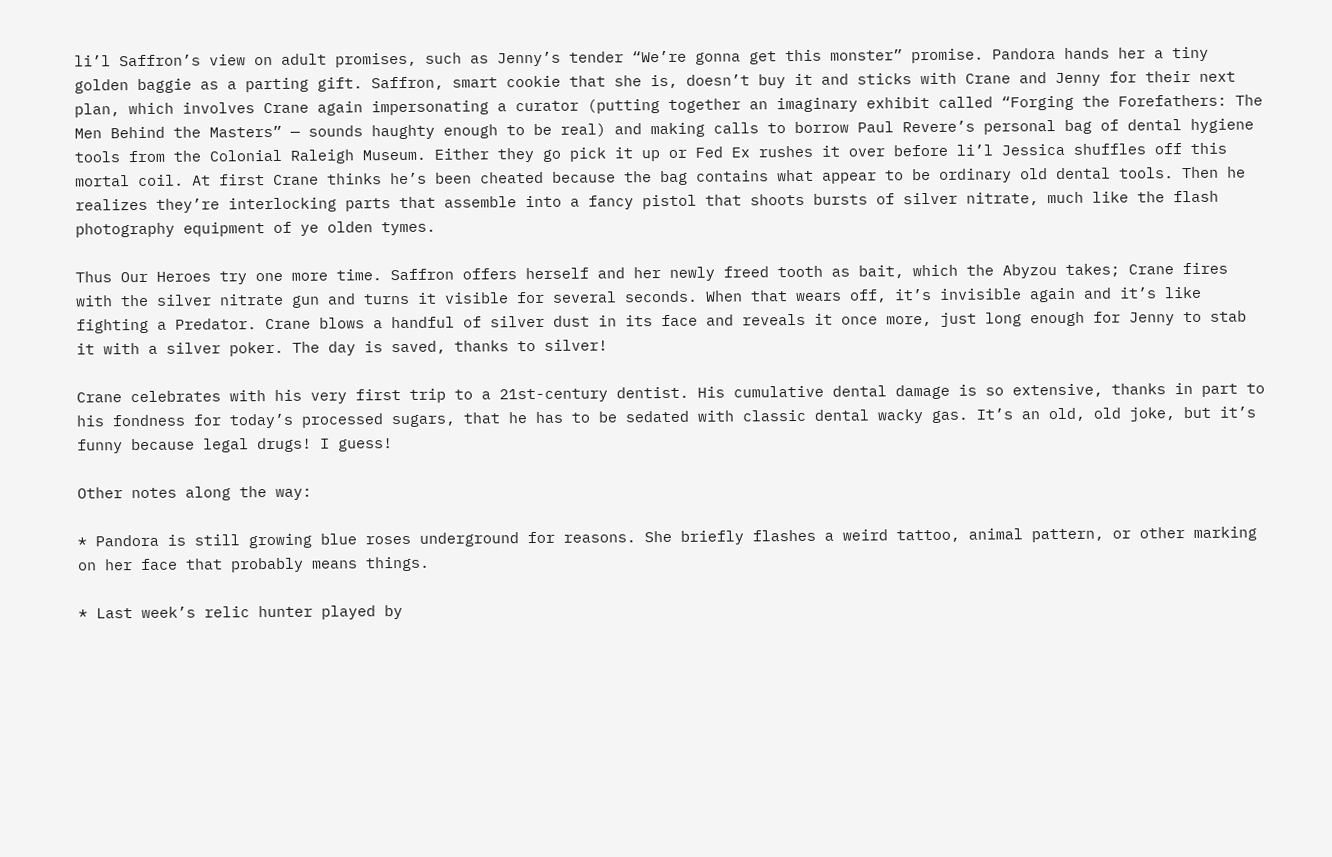li’l Saffron’s view on adult promises, such as Jenny’s tender “We’re gonna get this monster” promise. Pandora hands her a tiny golden baggie as a parting gift. Saffron, smart cookie that she is, doesn’t buy it and sticks with Crane and Jenny for their next plan, which involves Crane again impersonating a curator (putting together an imaginary exhibit called “Forging the Forefathers: The Men Behind the Masters” — sounds haughty enough to be real) and making calls to borrow Paul Revere’s personal bag of dental hygiene tools from the Colonial Raleigh Museum. Either they go pick it up or Fed Ex rushes it over before li’l Jessica shuffles off this mortal coil. At first Crane thinks he’s been cheated because the bag contains what appear to be ordinary old dental tools. Then he realizes they’re interlocking parts that assemble into a fancy pistol that shoots bursts of silver nitrate, much like the flash photography equipment of ye olden tymes.

Thus Our Heroes try one more time. Saffron offers herself and her newly freed tooth as bait, which the Abyzou takes; Crane fires with the silver nitrate gun and turns it visible for several seconds. When that wears off, it’s invisible again and it’s like fighting a Predator. Crane blows a handful of silver dust in its face and reveals it once more, just long enough for Jenny to stab it with a silver poker. The day is saved, thanks to silver!

Crane celebrates with his very first trip to a 21st-century dentist. His cumulative dental damage is so extensive, thanks in part to his fondness for today’s processed sugars, that he has to be sedated with classic dental wacky gas. It’s an old, old joke, but it’s funny because legal drugs! I guess!

Other notes along the way:

* Pandora is still growing blue roses underground for reasons. She briefly flashes a weird tattoo, animal pattern, or other marking on her face that probably means things.

* Last week’s relic hunter played by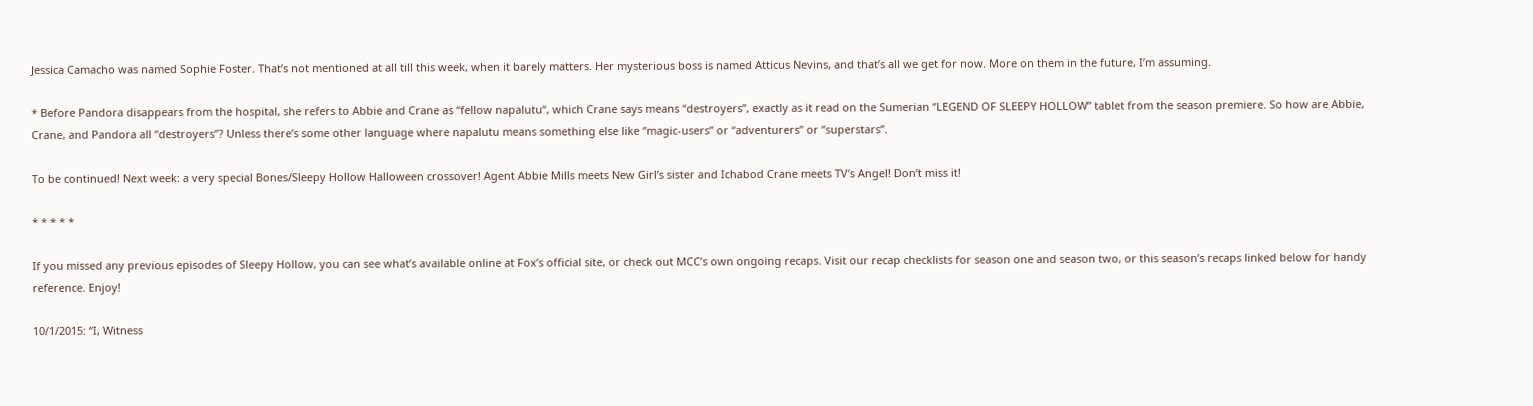Jessica Camacho was named Sophie Foster. That’s not mentioned at all till this week, when it barely matters. Her mysterious boss is named Atticus Nevins, and that’s all we get for now. More on them in the future, I’m assuming.

* Before Pandora disappears from the hospital, she refers to Abbie and Crane as “fellow napalutu“, which Crane says means “destroyers”, exactly as it read on the Sumerian “LEGEND OF SLEEPY HOLLOW” tablet from the season premiere. So how are Abbie, Crane, and Pandora all “destroyers”? Unless there’s some other language where napalutu means something else like “magic-users” or “adventurers” or “superstars”.

To be continued! Next week: a very special Bones/Sleepy Hollow Halloween crossover! Agent Abbie Mills meets New Girl’s sister and Ichabod Crane meets TV’s Angel! Don’t miss it!

* * * * *

If you missed any previous episodes of Sleepy Hollow, you can see what’s available online at Fox’s official site, or check out MCC’s own ongoing recaps. Visit our recap checklists for season one and season two, or this season’s recaps linked below for handy reference. Enjoy!

10/1/2015: “I, Witness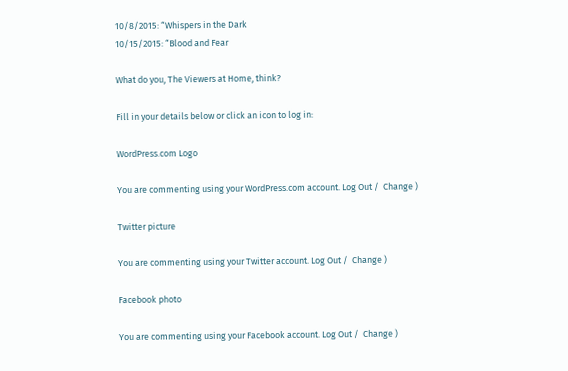10/8/2015: “Whispers in the Dark
10/15/2015: “Blood and Fear

What do you, The Viewers at Home, think?

Fill in your details below or click an icon to log in:

WordPress.com Logo

You are commenting using your WordPress.com account. Log Out /  Change )

Twitter picture

You are commenting using your Twitter account. Log Out /  Change )

Facebook photo

You are commenting using your Facebook account. Log Out /  Change )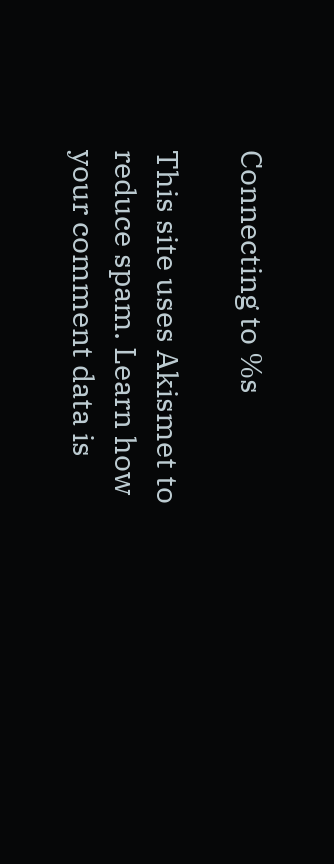Connecting to %s

This site uses Akismet to reduce spam. Learn how your comment data is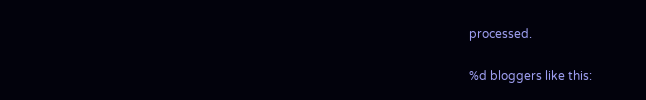processed.

%d bloggers like this: